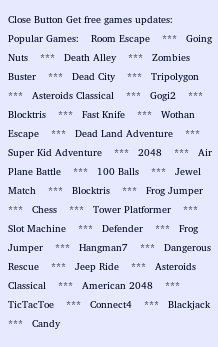Close Button Get free games updates:
Popular Games:    Room Escape    ***   Going Nuts    ***   Death Alley    ***   Zombies Buster    ***   Dead City    ***   Tripolygon    ***   Asteroids Classical    ***   Gogi2    ***   Blocktris    ***   Fast Knife    ***   Wothan Escape    ***   Dead Land Adventure    ***   Super Kid Adventure    ***   2048    ***   Air Plane Battle    ***   100 Balls    ***   Jewel Match    ***   Blocktris    ***   Frog Jumper    ***   Chess    ***   Tower Platformer    ***   Slot Machine    ***   Defender    ***   Frog Jumper    ***   Hangman7    ***   Dangerous Rescue    ***   Jeep Ride    ***   Asteroids Classical    ***   American 2048    ***   TicTacToe    ***   Connect4    ***   Blackjack    ***   Candy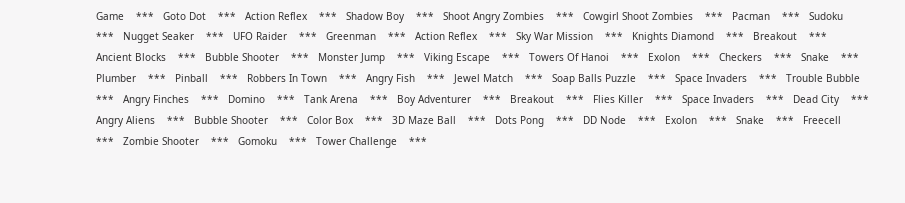Game    ***   Goto Dot    ***   Action Reflex    ***   Shadow Boy    ***   Shoot Angry Zombies    ***   Cowgirl Shoot Zombies    ***   Pacman    ***   Sudoku    ***   Nugget Seaker    ***   UFO Raider    ***   Greenman    ***   Action Reflex    ***   Sky War Mission    ***   Knights Diamond    ***   Breakout    ***   Ancient Blocks    ***   Bubble Shooter    ***   Monster Jump    ***   Viking Escape    ***   Towers Of Hanoi    ***   Exolon    ***   Checkers    ***   Snake    ***   Plumber    ***   Pinball    ***   Robbers In Town    ***   Angry Fish    ***   Jewel Match    ***   Soap Balls Puzzle    ***   Space Invaders    ***   Trouble Bubble    ***   Angry Finches    ***   Domino    ***   Tank Arena    ***   Boy Adventurer    ***   Breakout    ***   Flies Killer    ***   Space Invaders    ***   Dead City    ***   Angry Aliens    ***   Bubble Shooter    ***   Color Box    ***   3D Maze Ball    ***   Dots Pong    ***   DD Node    ***   Exolon    ***   Snake    ***   Freecell    ***   Zombie Shooter    ***   Gomoku    ***   Tower Challenge    ***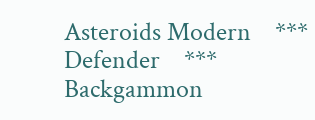Asteroids Modern    ***   Defender    ***   Backgammon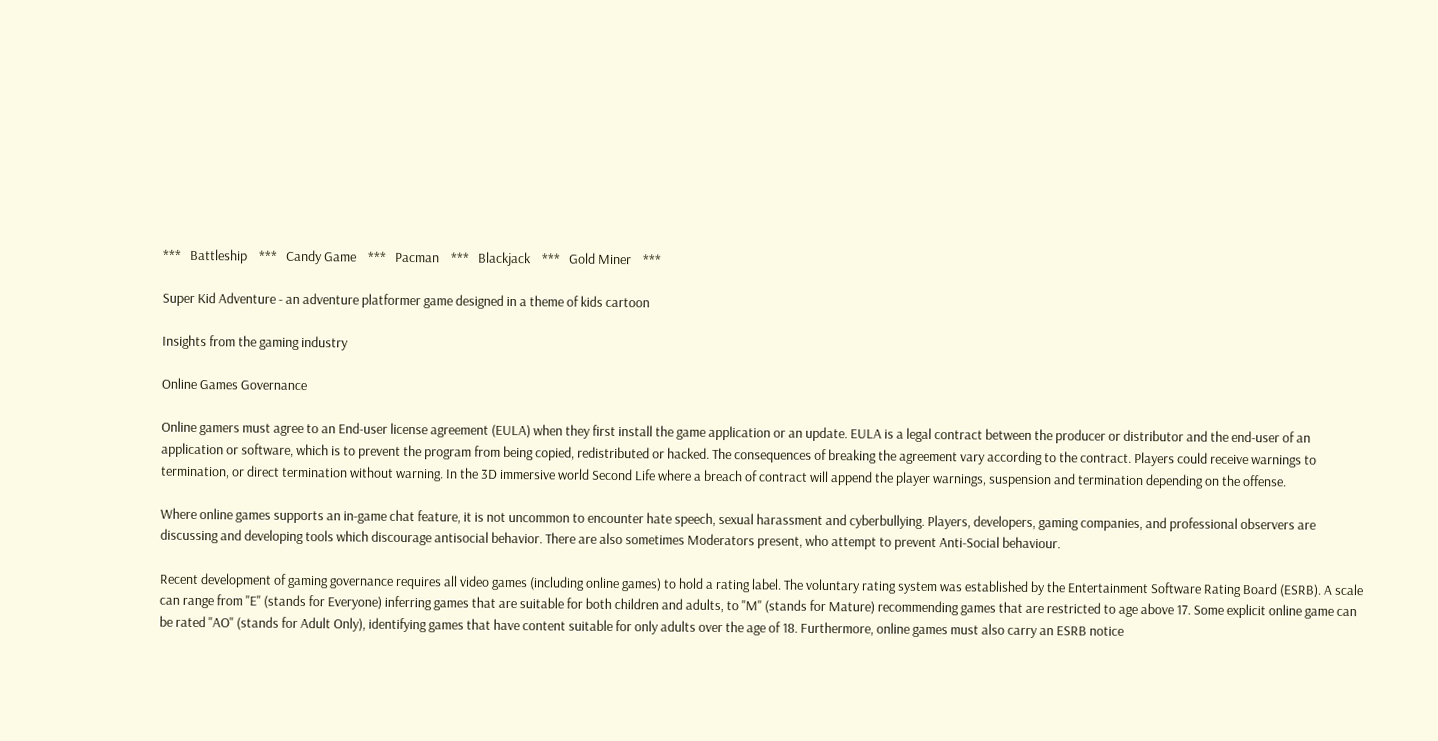***   Battleship    ***   Candy Game    ***   Pacman    ***   Blackjack    ***   Gold Miner    ***

Super Kid Adventure - an adventure platformer game designed in a theme of kids cartoon

Insights from the gaming industry

Online Games Governance

Online gamers must agree to an End-user license agreement (EULA) when they first install the game application or an update. EULA is a legal contract between the producer or distributor and the end-user of an application or software, which is to prevent the program from being copied, redistributed or hacked. The consequences of breaking the agreement vary according to the contract. Players could receive warnings to termination, or direct termination without warning. In the 3D immersive world Second Life where a breach of contract will append the player warnings, suspension and termination depending on the offense.

Where online games supports an in-game chat feature, it is not uncommon to encounter hate speech, sexual harassment and cyberbullying. Players, developers, gaming companies, and professional observers are discussing and developing tools which discourage antisocial behavior. There are also sometimes Moderators present, who attempt to prevent Anti-Social behaviour.

Recent development of gaming governance requires all video games (including online games) to hold a rating label. The voluntary rating system was established by the Entertainment Software Rating Board (ESRB). A scale can range from "E" (stands for Everyone) inferring games that are suitable for both children and adults, to "M" (stands for Mature) recommending games that are restricted to age above 17. Some explicit online game can be rated "AO" (stands for Adult Only), identifying games that have content suitable for only adults over the age of 18. Furthermore, online games must also carry an ESRB notice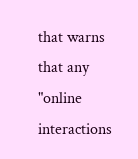that warns that any "online interactions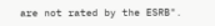are not rated by the ESRB".